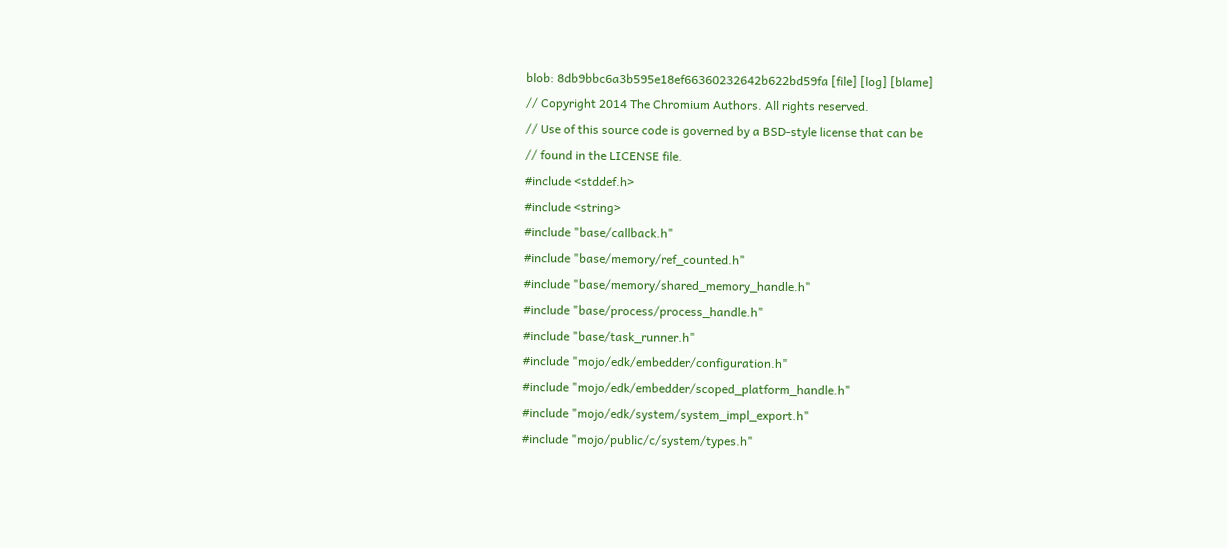blob: 8db9bbc6a3b595e18ef66360232642b622bd59fa [file] [log] [blame]
// Copyright 2014 The Chromium Authors. All rights reserved.
// Use of this source code is governed by a BSD-style license that can be
// found in the LICENSE file.
#include <stddef.h>
#include <string>
#include "base/callback.h"
#include "base/memory/ref_counted.h"
#include "base/memory/shared_memory_handle.h"
#include "base/process/process_handle.h"
#include "base/task_runner.h"
#include "mojo/edk/embedder/configuration.h"
#include "mojo/edk/embedder/scoped_platform_handle.h"
#include "mojo/edk/system/system_impl_export.h"
#include "mojo/public/c/system/types.h"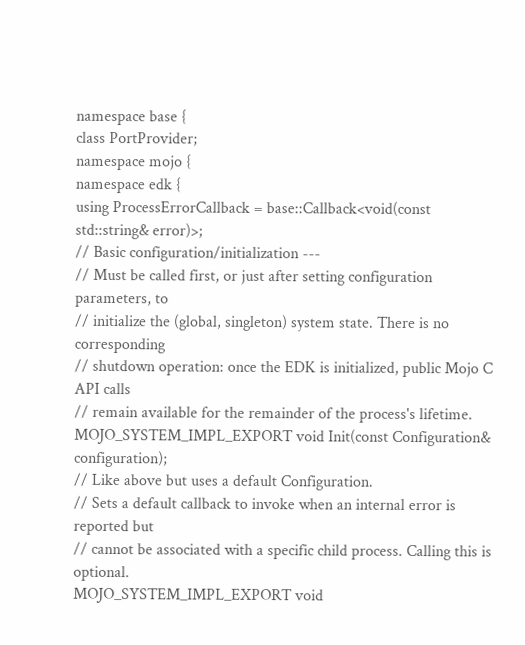namespace base {
class PortProvider;
namespace mojo {
namespace edk {
using ProcessErrorCallback = base::Callback<void(const std::string& error)>;
// Basic configuration/initialization ---
// Must be called first, or just after setting configuration parameters, to
// initialize the (global, singleton) system state. There is no corresponding
// shutdown operation: once the EDK is initialized, public Mojo C API calls
// remain available for the remainder of the process's lifetime.
MOJO_SYSTEM_IMPL_EXPORT void Init(const Configuration& configuration);
// Like above but uses a default Configuration.
// Sets a default callback to invoke when an internal error is reported but
// cannot be associated with a specific child process. Calling this is optional.
MOJO_SYSTEM_IMPL_EXPORT void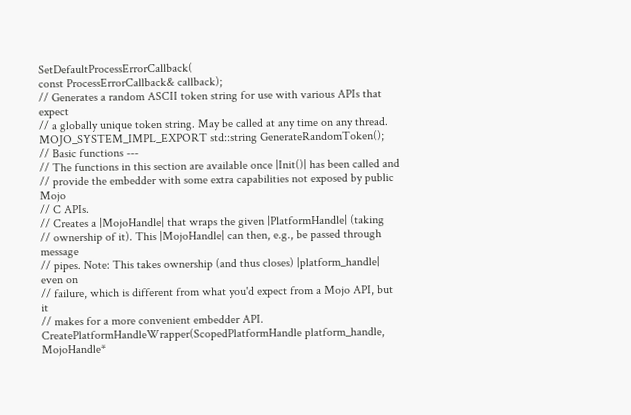SetDefaultProcessErrorCallback(
const ProcessErrorCallback& callback);
// Generates a random ASCII token string for use with various APIs that expect
// a globally unique token string. May be called at any time on any thread.
MOJO_SYSTEM_IMPL_EXPORT std::string GenerateRandomToken();
// Basic functions ---
// The functions in this section are available once |Init()| has been called and
// provide the embedder with some extra capabilities not exposed by public Mojo
// C APIs.
// Creates a |MojoHandle| that wraps the given |PlatformHandle| (taking
// ownership of it). This |MojoHandle| can then, e.g., be passed through message
// pipes. Note: This takes ownership (and thus closes) |platform_handle| even on
// failure, which is different from what you'd expect from a Mojo API, but it
// makes for a more convenient embedder API.
CreatePlatformHandleWrapper(ScopedPlatformHandle platform_handle,
MojoHandle*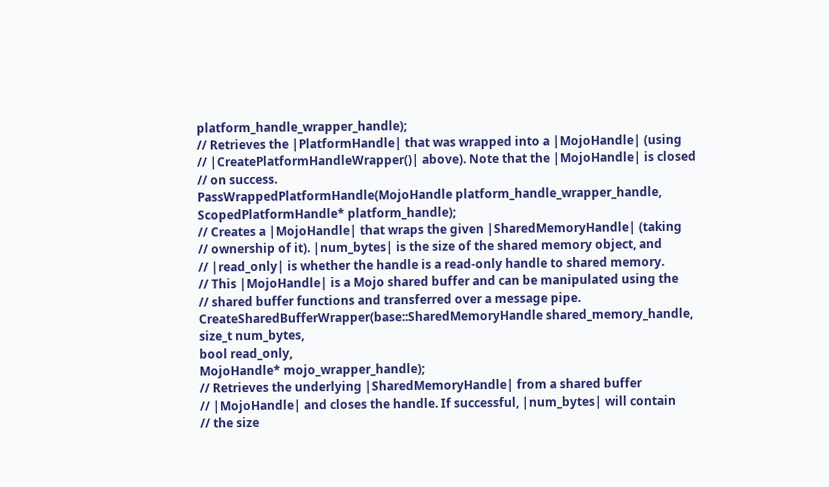platform_handle_wrapper_handle);
// Retrieves the |PlatformHandle| that was wrapped into a |MojoHandle| (using
// |CreatePlatformHandleWrapper()| above). Note that the |MojoHandle| is closed
// on success.
PassWrappedPlatformHandle(MojoHandle platform_handle_wrapper_handle,
ScopedPlatformHandle* platform_handle);
// Creates a |MojoHandle| that wraps the given |SharedMemoryHandle| (taking
// ownership of it). |num_bytes| is the size of the shared memory object, and
// |read_only| is whether the handle is a read-only handle to shared memory.
// This |MojoHandle| is a Mojo shared buffer and can be manipulated using the
// shared buffer functions and transferred over a message pipe.
CreateSharedBufferWrapper(base::SharedMemoryHandle shared_memory_handle,
size_t num_bytes,
bool read_only,
MojoHandle* mojo_wrapper_handle);
// Retrieves the underlying |SharedMemoryHandle| from a shared buffer
// |MojoHandle| and closes the handle. If successful, |num_bytes| will contain
// the size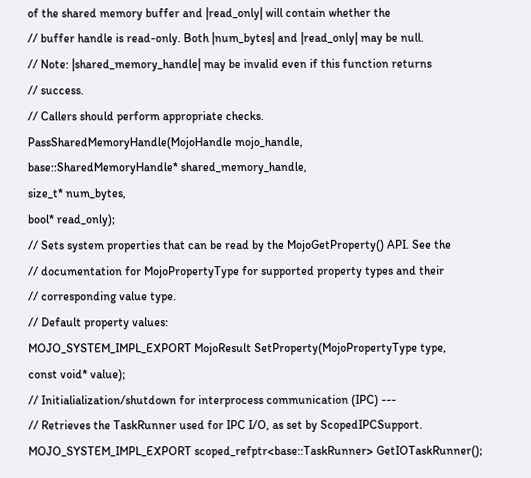of the shared memory buffer and |read_only| will contain whether the
// buffer handle is read-only. Both |num_bytes| and |read_only| may be null.
// Note: |shared_memory_handle| may be invalid even if this function returns
// success.
// Callers should perform appropriate checks.
PassSharedMemoryHandle(MojoHandle mojo_handle,
base::SharedMemoryHandle* shared_memory_handle,
size_t* num_bytes,
bool* read_only);
// Sets system properties that can be read by the MojoGetProperty() API. See the
// documentation for MojoPropertyType for supported property types and their
// corresponding value type.
// Default property values:
MOJO_SYSTEM_IMPL_EXPORT MojoResult SetProperty(MojoPropertyType type,
const void* value);
// Initialialization/shutdown for interprocess communication (IPC) ---
// Retrieves the TaskRunner used for IPC I/O, as set by ScopedIPCSupport.
MOJO_SYSTEM_IMPL_EXPORT scoped_refptr<base::TaskRunner> GetIOTaskRunner();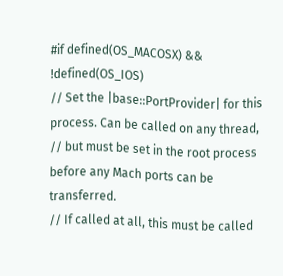#if defined(OS_MACOSX) && !defined(OS_IOS)
// Set the |base::PortProvider| for this process. Can be called on any thread,
// but must be set in the root process before any Mach ports can be transferred.
// If called at all, this must be called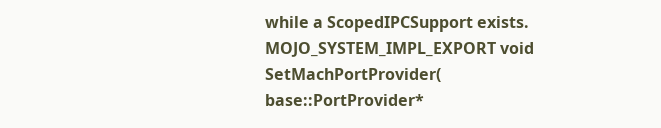while a ScopedIPCSupport exists.
MOJO_SYSTEM_IMPL_EXPORT void SetMachPortProvider(
base::PortProvider*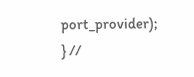port_provider);
} //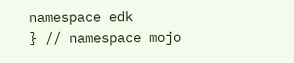namespace edk
} // namespace mojo